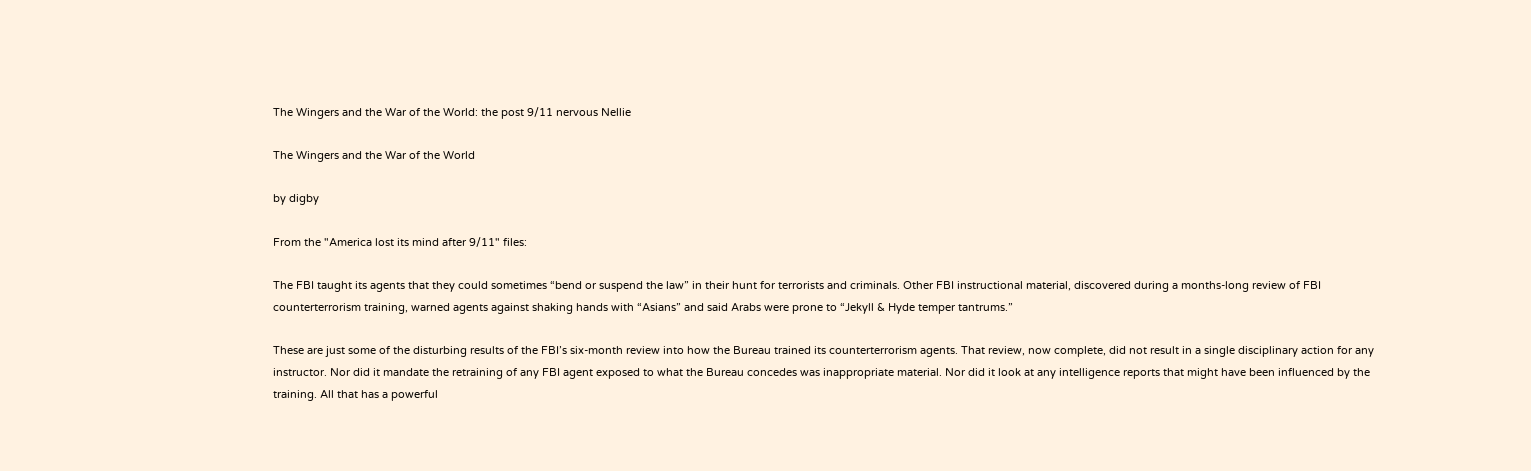The Wingers and the War of the World: the post 9/11 nervous Nellie

The Wingers and the War of the World

by digby

From the "America lost its mind after 9/11" files:

The FBI taught its agents that they could sometimes “bend or suspend the law” in their hunt for terrorists and criminals. Other FBI instructional material, discovered during a months-long review of FBI counterterrorism training, warned agents against shaking hands with “Asians” and said Arabs were prone to “Jekyll & Hyde temper tantrums.”

These are just some of the disturbing results of the FBI’s six-month review into how the Bureau trained its counterterrorism agents. That review, now complete, did not result in a single disciplinary action for any instructor. Nor did it mandate the retraining of any FBI agent exposed to what the Bureau concedes was inappropriate material. Nor did it look at any intelligence reports that might have been influenced by the training. All that has a powerful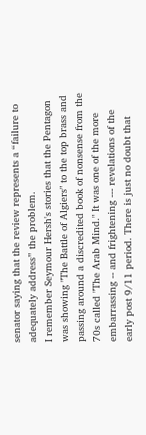senator saying that the review represents a “failure to adequately address” the problem.
I remember Seymour Hersh's stories that the Pentagon was showing "The Battle of Algiers" to the top brass and passing around a discredited book of nonsense from the 70s called "The Arab Mind." It was one of the more embarrassing -- and frightening --- revelations of the early post 9/11 period. There is just no doubt that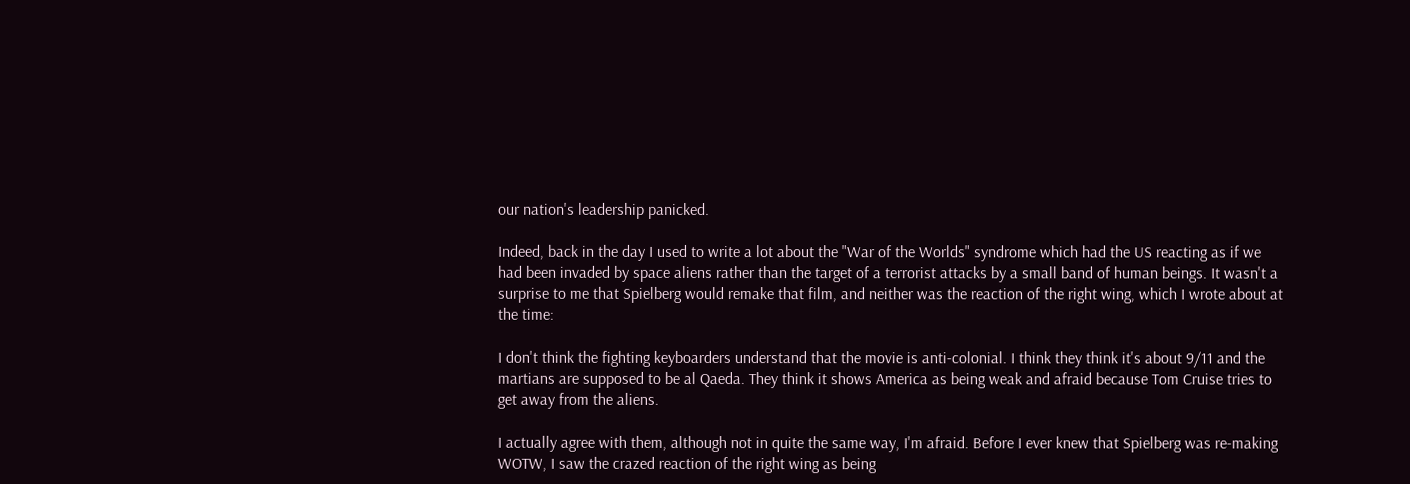our nation's leadership panicked.

Indeed, back in the day I used to write a lot about the "War of the Worlds" syndrome which had the US reacting as if we had been invaded by space aliens rather than the target of a terrorist attacks by a small band of human beings. It wasn't a surprise to me that Spielberg would remake that film, and neither was the reaction of the right wing, which I wrote about at the time:

I don't think the fighting keyboarders understand that the movie is anti-colonial. I think they think it's about 9/11 and the martians are supposed to be al Qaeda. They think it shows America as being weak and afraid because Tom Cruise tries to get away from the aliens.

I actually agree with them, although not in quite the same way, I'm afraid. Before I ever knew that Spielberg was re-making WOTW, I saw the crazed reaction of the right wing as being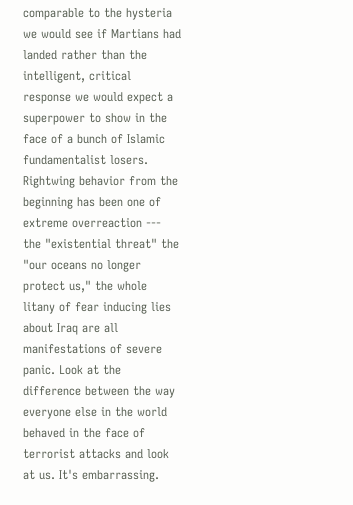comparable to the hysteria we would see if Martians had landed rather than the intelligent, critical response we would expect a superpower to show in the face of a bunch of Islamic fundamentalist losers. Rightwing behavior from the beginning has been one of extreme overreaction --- the "existential threat" the "our oceans no longer protect us," the whole litany of fear inducing lies about Iraq are all manifestations of severe panic. Look at the difference between the way everyone else in the world behaved in the face of terrorist attacks and look at us. It's embarrassing.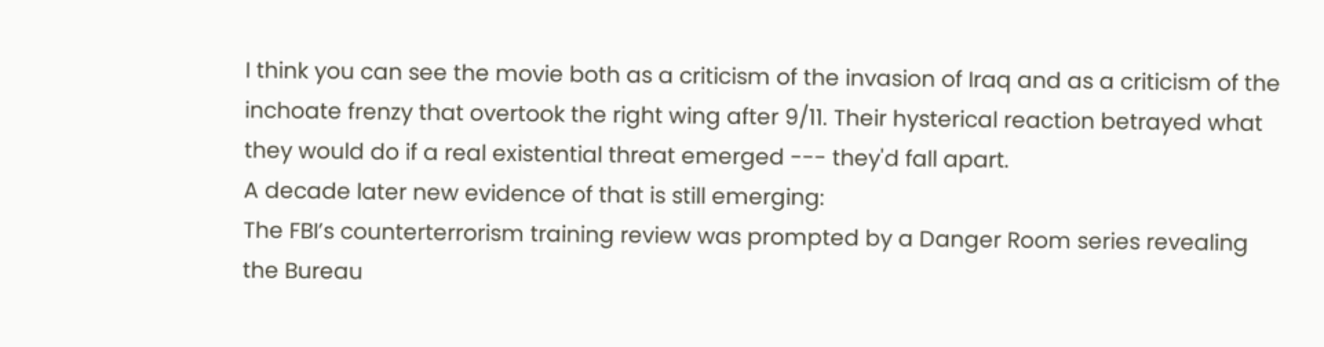I think you can see the movie both as a criticism of the invasion of Iraq and as a criticism of the inchoate frenzy that overtook the right wing after 9/11. Their hysterical reaction betrayed what they would do if a real existential threat emerged --- they'd fall apart.
A decade later new evidence of that is still emerging:
The FBI’s counterterrorism training review was prompted by a Danger Room series revealing the Bureau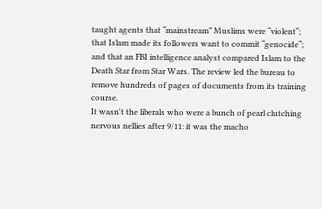taught agents that “mainstream” Muslims were “violent“; that Islam made its followers want to commit “genocide“; and that an FBI intelligence analyst compared Islam to the Death Star from Star Wars. The review led the bureau to remove hundreds of pages of documents from its training course.
It wasn't the liberals who were a bunch of pearl clutching nervous nellies after 9/11: it was the macho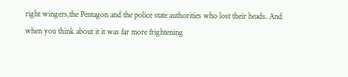right wingers,the Pentagon and the police state authorities who lost their heads. And when you think about it it was far more frightening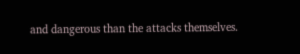and dangerous than the attacks themselves.